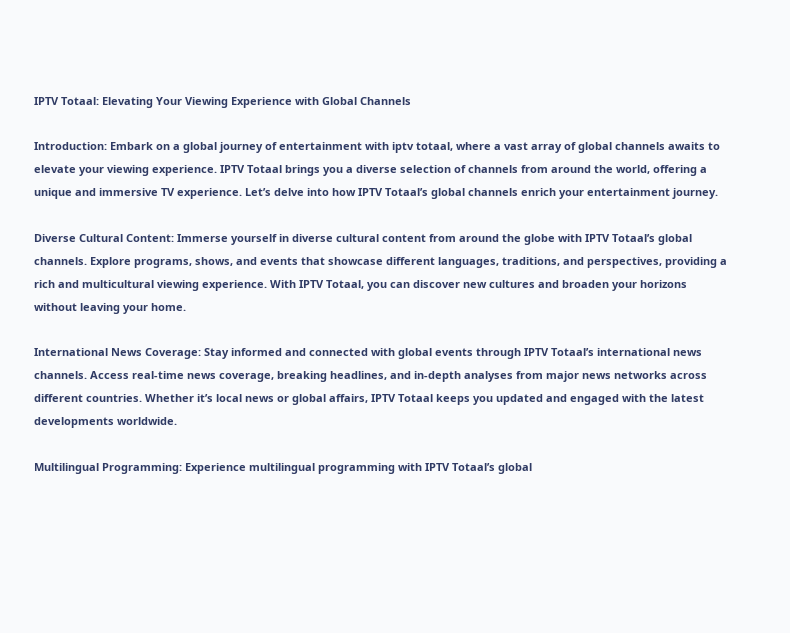IPTV Totaal: Elevating Your Viewing Experience with Global Channels

Introduction: Embark on a global journey of entertainment with iptv totaal, where a vast array of global channels awaits to elevate your viewing experience. IPTV Totaal brings you a diverse selection of channels from around the world, offering a unique and immersive TV experience. Let’s delve into how IPTV Totaal’s global channels enrich your entertainment journey.

Diverse Cultural Content: Immerse yourself in diverse cultural content from around the globe with IPTV Totaal’s global channels. Explore programs, shows, and events that showcase different languages, traditions, and perspectives, providing a rich and multicultural viewing experience. With IPTV Totaal, you can discover new cultures and broaden your horizons without leaving your home.

International News Coverage: Stay informed and connected with global events through IPTV Totaal’s international news channels. Access real-time news coverage, breaking headlines, and in-depth analyses from major news networks across different countries. Whether it’s local news or global affairs, IPTV Totaal keeps you updated and engaged with the latest developments worldwide.

Multilingual Programming: Experience multilingual programming with IPTV Totaal’s global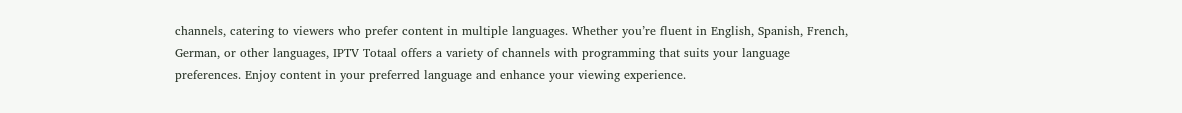channels, catering to viewers who prefer content in multiple languages. Whether you’re fluent in English, Spanish, French, German, or other languages, IPTV Totaal offers a variety of channels with programming that suits your language preferences. Enjoy content in your preferred language and enhance your viewing experience.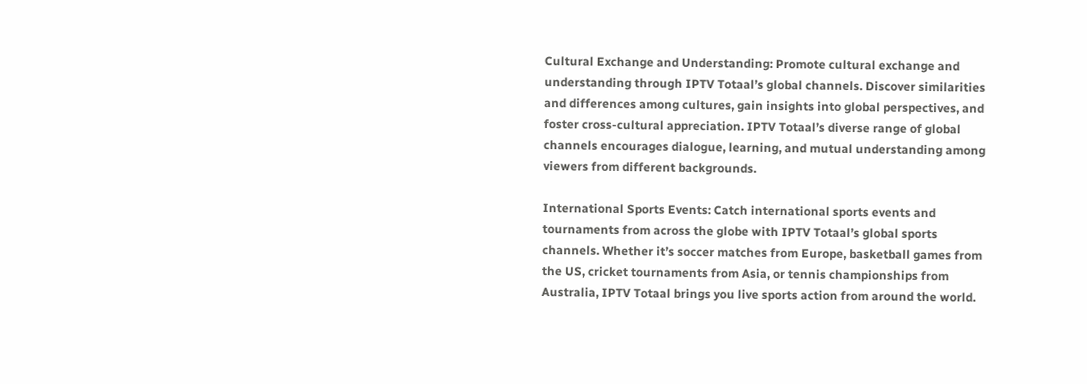Cultural Exchange and Understanding: Promote cultural exchange and understanding through IPTV Totaal’s global channels. Discover similarities and differences among cultures, gain insights into global perspectives, and foster cross-cultural appreciation. IPTV Totaal’s diverse range of global channels encourages dialogue, learning, and mutual understanding among viewers from different backgrounds.

International Sports Events: Catch international sports events and tournaments from across the globe with IPTV Totaal’s global sports channels. Whether it’s soccer matches from Europe, basketball games from the US, cricket tournaments from Asia, or tennis championships from Australia, IPTV Totaal brings you live sports action from around the world.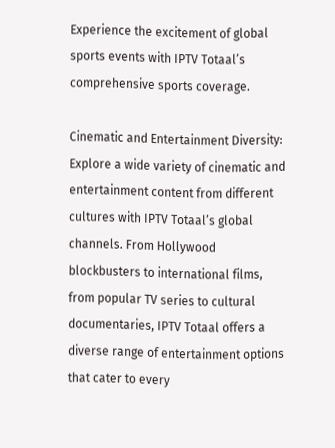Experience the excitement of global sports events with IPTV Totaal’s comprehensive sports coverage.

Cinematic and Entertainment Diversity: Explore a wide variety of cinematic and entertainment content from different cultures with IPTV Totaal’s global channels. From Hollywood blockbusters to international films, from popular TV series to cultural documentaries, IPTV Totaal offers a diverse range of entertainment options that cater to every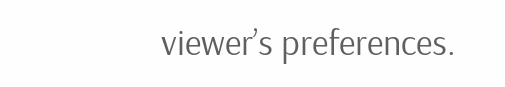viewer’s preferences.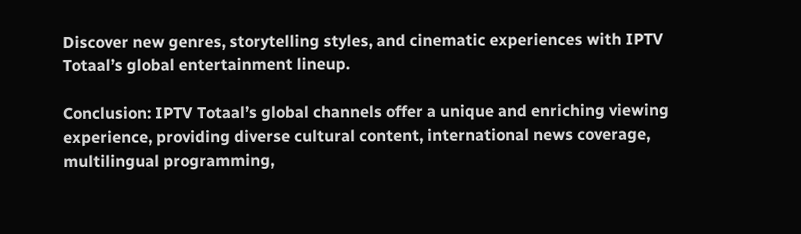Discover new genres, storytelling styles, and cinematic experiences with IPTV Totaal’s global entertainment lineup.

Conclusion: IPTV Totaal’s global channels offer a unique and enriching viewing experience, providing diverse cultural content, international news coverage, multilingual programming,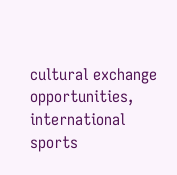cultural exchange opportunities, international sports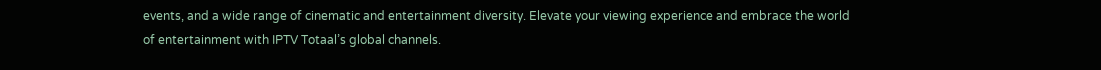events, and a wide range of cinematic and entertainment diversity. Elevate your viewing experience and embrace the world of entertainment with IPTV Totaal’s global channels.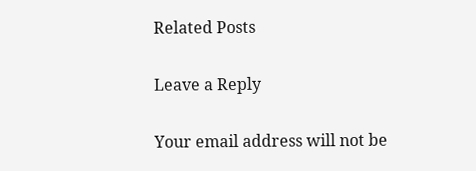Related Posts

Leave a Reply

Your email address will not be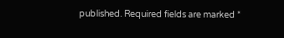published. Required fields are marked *